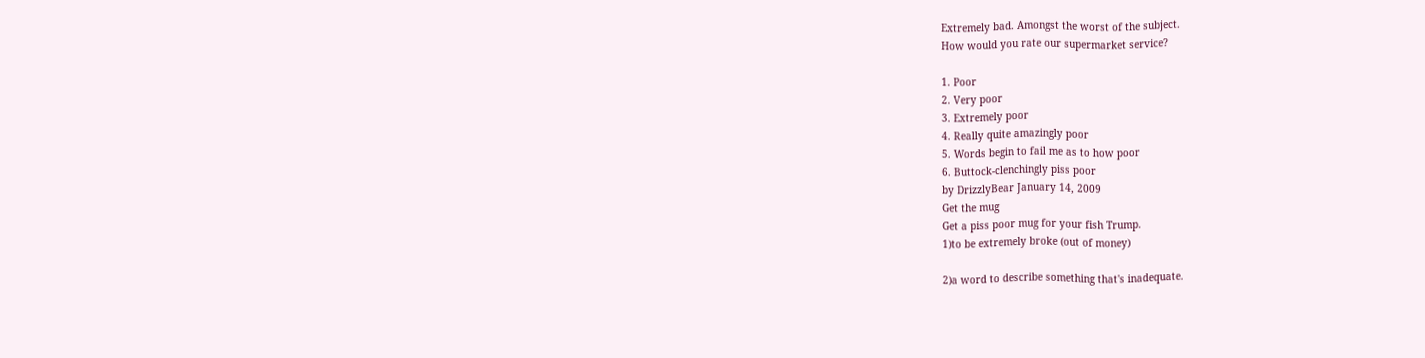Extremely bad. Amongst the worst of the subject.
How would you rate our supermarket service?

1. Poor
2. Very poor
3. Extremely poor
4. Really quite amazingly poor
5. Words begin to fail me as to how poor
6. Buttock-clenchingly piss poor
by DrizzlyBear January 14, 2009
Get the mug
Get a piss poor mug for your fish Trump.
1)to be extremely broke (out of money)

2)a word to describe something that's inadequate.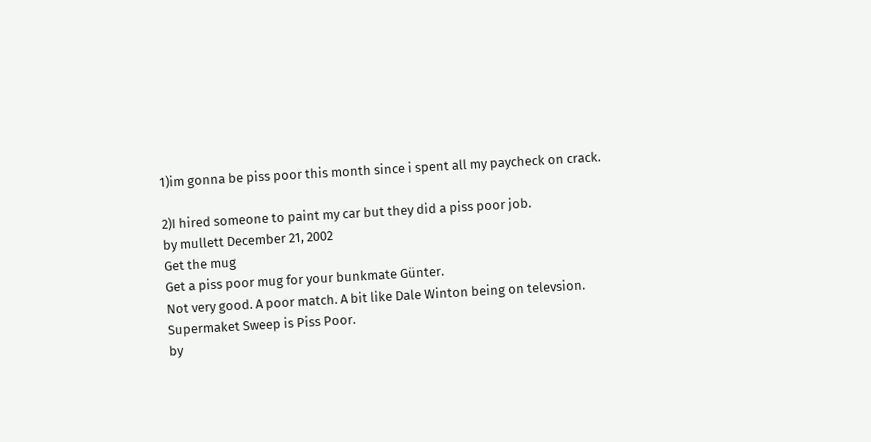1)im gonna be piss poor this month since i spent all my paycheck on crack.

2)I hired someone to paint my car but they did a piss poor job.
by mullett December 21, 2002
Get the mug
Get a piss poor mug for your bunkmate Günter.
Not very good. A poor match. A bit like Dale Winton being on televsion.
Supermaket Sweep is Piss Poor.
by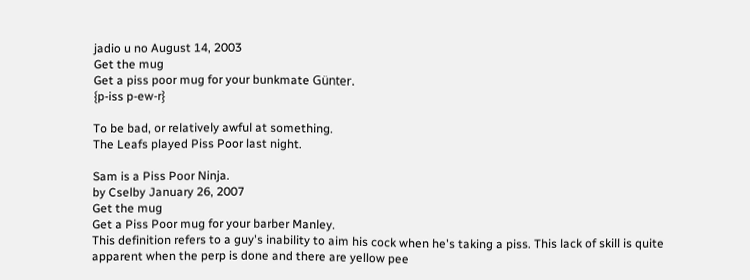jadio u no August 14, 2003
Get the mug
Get a piss poor mug for your bunkmate Günter.
{p-iss p-ew-r}

To be bad, or relatively awful at something.
The Leafs played Piss Poor last night.

Sam is a Piss Poor Ninja.
by Cselby January 26, 2007
Get the mug
Get a Piss Poor mug for your barber Manley.
This definition refers to a guy's inability to aim his cock when he's taking a piss. This lack of skill is quite apparent when the perp is done and there are yellow pee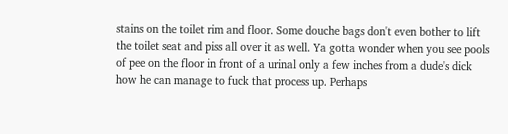stains on the toilet rim and floor. Some douche bags don't even bother to lift the toilet seat and piss all over it as well. Ya gotta wonder when you see pools of pee on the floor in front of a urinal only a few inches from a dude's dick how he can manage to fuck that process up. Perhaps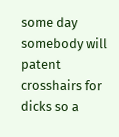some day somebody will patent crosshairs for dicks so a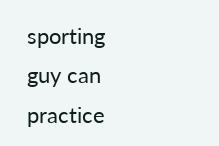sporting guy can practice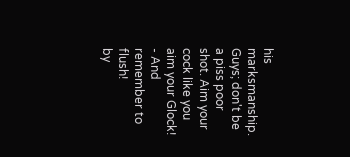his marksmanship.
Guys; don't be a piss poor shot. Aim your cock like you aim your Glock! - And remember to flush!
by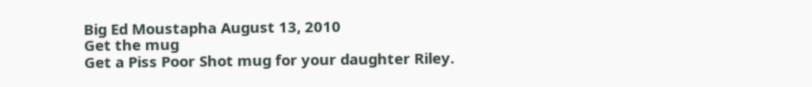Big Ed Moustapha August 13, 2010
Get the mug
Get a Piss Poor Shot mug for your daughter Riley.